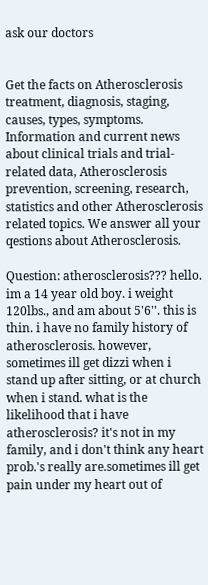ask our doctors


Get the facts on Atherosclerosis treatment, diagnosis, staging, causes, types, symptoms. Information and current news about clinical trials and trial-related data, Atherosclerosis prevention, screening, research, statistics and other Atherosclerosis related topics. We answer all your qestions about Atherosclerosis.

Question: atherosclerosis??? hello. im a 14 year old boy. i weight 120lbs., and am about 5'6''. this is thin. i have no family history of atherosclerosis. however, sometimes ill get dizzi when i stand up after sitting, or at church when i stand. what is the likelihood that i have atherosclerosis? it's not in my family, and i don't think any heart prob.'s really are.sometimes ill get pain under my heart out of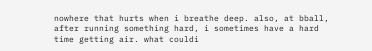nowhere that hurts when i breathe deep. also, at bball, after running something hard, i sometimes have a hard time getting air. what couldi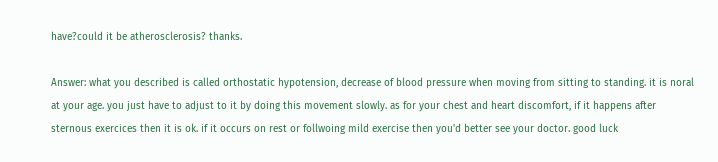have?could it be atherosclerosis? thanks.

Answer: what you described is called orthostatic hypotension, decrease of blood pressure when moving from sitting to standing. it is noral at your age. you just have to adjust to it by doing this movement slowly. as for your chest and heart discomfort, if it happens after sternous exercices then it is ok. if it occurs on rest or follwoing mild exercise then you'd better see your doctor. good luck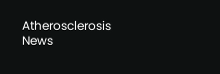Atherosclerosis News